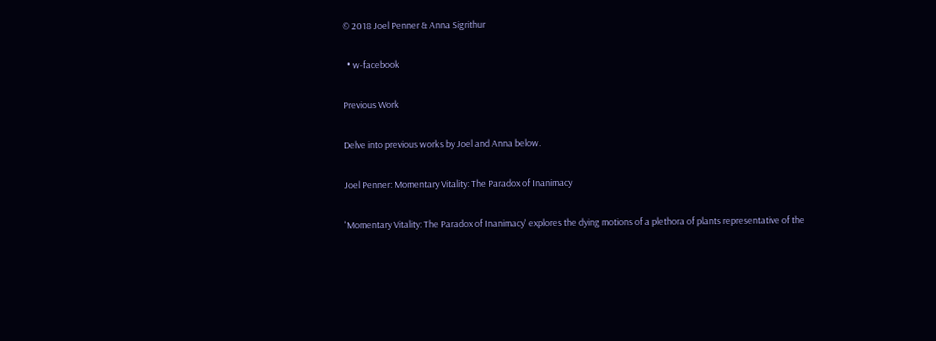© 2018 Joel Penner & Anna Sigrithur

  • w-facebook

Previous Work

Delve into previous works by Joel and Anna below.

Joel Penner: Momentary Vitality: The Paradox of Inanimacy

'Momentary Vitality: The Paradox of Inanimacy' explores the dying motions of a plethora of plants representative of the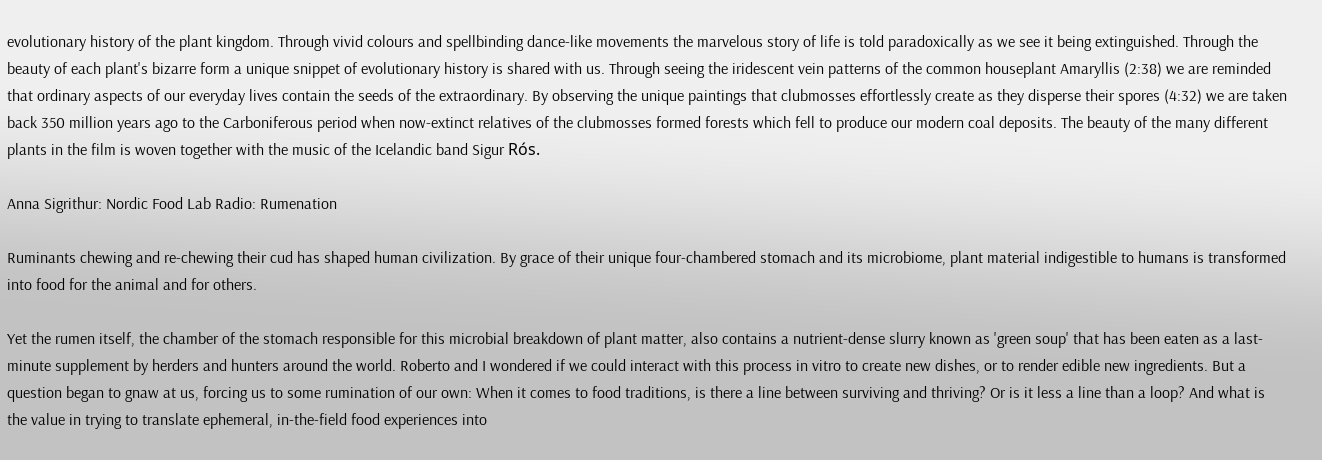evolutionary history of the plant kingdom. Through vivid colours and spellbinding dance-like movements the marvelous story of life is told paradoxically as we see it being extinguished. Through the beauty of each plant's bizarre form a unique snippet of evolutionary history is shared with us. Through seeing the iridescent vein patterns of the common houseplant Amaryllis (2:38) we are reminded that ordinary aspects of our everyday lives contain the seeds of the extraordinary. By observing the unique paintings that clubmosses effortlessly create as they disperse their spores (4:32) we are taken back 350 million years ago to the Carboniferous period when now-extinct relatives of the clubmosses formed forests which fell to produce our modern coal deposits. The beauty of the many different plants in the film is woven together with the music of the Icelandic band Sigur Rós.

Anna Sigrithur: Nordic Food Lab Radio: Rumenation

Ruminants chewing and re-chewing their cud has shaped human civilization. By grace of their unique four-chambered stomach and its microbiome, plant material indigestible to humans is transformed into food for the animal and for others.

Yet the rumen itself, the chamber of the stomach responsible for this microbial breakdown of plant matter, also contains a nutrient-dense slurry known as 'green soup' that has been eaten as a last-minute supplement by herders and hunters around the world. Roberto and I wondered if we could interact with this process in vitro to create new dishes, or to render edible new ingredients. But a question began to gnaw at us, forcing us to some rumination of our own: When it comes to food traditions, is there a line between surviving and thriving? Or is it less a line than a loop? And what is the value in trying to translate ephemeral, in-the-field food experiences into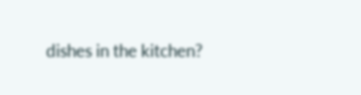dishes in the kitchen?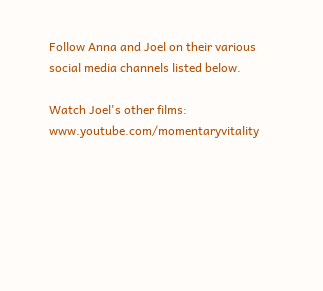Follow Anna and Joel on their various social media channels listed below.

Watch Joel's other films: www.youtube.com/momentaryvitality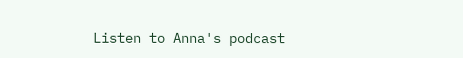Listen to Anna's podcast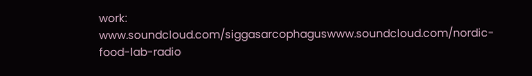work: www.soundcloud.com/siggasarcophaguswww.soundcloud.com/nordic-food-lab-radio